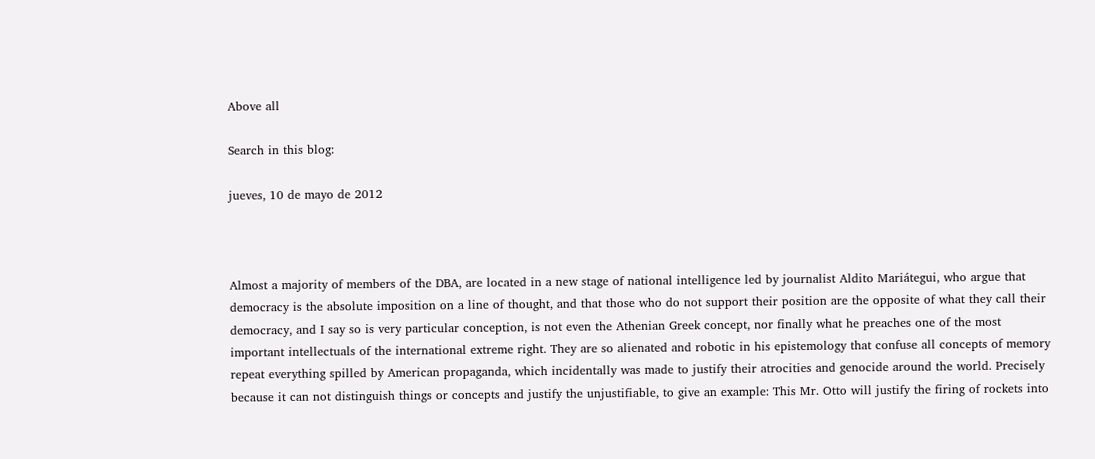Above all

Search in this blog:

jueves, 10 de mayo de 2012



Almost a majority of members of the DBA, are located in a new stage of national intelligence led by journalist Aldito Mariátegui, who argue that democracy is the absolute imposition on a line of thought, and that those who do not support their position are the opposite of what they call their democracy, and I say so is very particular conception, is not even the Athenian Greek concept, nor finally what he preaches one of the most important intellectuals of the international extreme right. They are so alienated and robotic in his epistemology that confuse all concepts of memory repeat everything spilled by American propaganda, which incidentally was made to justify their atrocities and genocide around the world. Precisely because it can not distinguish things or concepts and justify the unjustifiable, to give an example: This Mr. Otto will justify the firing of rockets into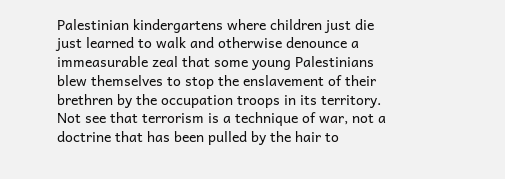Palestinian kindergartens where children just die just learned to walk and otherwise denounce a immeasurable zeal that some young Palestinians blew themselves to stop the enslavement of their brethren by the occupation troops in its territory. Not see that terrorism is a technique of war, not a doctrine that has been pulled by the hair to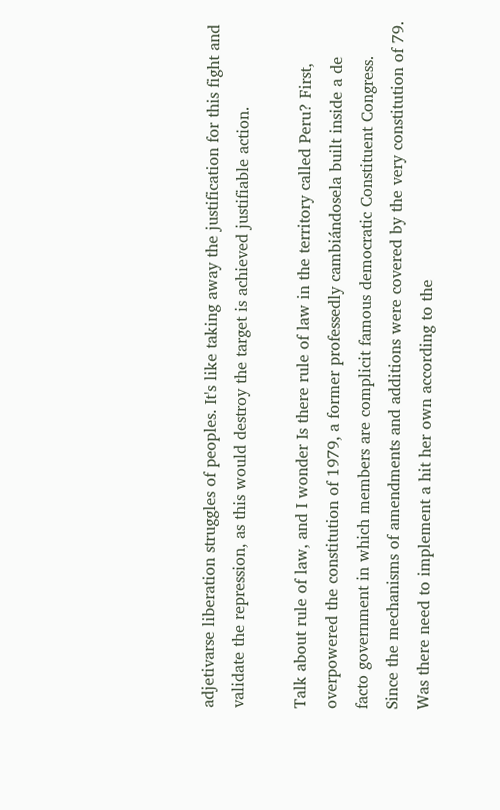adjetivarse liberation struggles of peoples. It's like taking away the justification for this fight and validate the repression, as this would destroy the target is achieved justifiable action.

Talk about rule of law, and I wonder Is there rule of law in the territory called Peru? First, overpowered the constitution of 1979, a former professedly cambiándosela built inside a de facto government in which members are complicit famous democratic Constituent Congress. Since the mechanisms of amendments and additions were covered by the very constitution of 79. Was there need to implement a hit her own according to the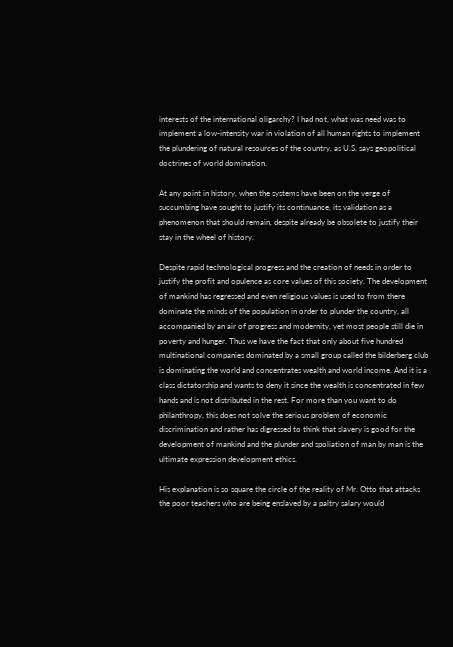interests of the international oligarchy? I had not, what was need was to implement a low-intensity war in violation of all human rights to implement the plundering of natural resources of the country, as U.S. says geopolitical doctrines of world domination.

At any point in history, when the systems have been on the verge of succumbing have sought to justify its continuance, its validation as a phenomenon that should remain, despite already be obsolete to justify their stay in the wheel of history.

Despite rapid technological progress and the creation of needs in order to justify the profit and opulence as core values of this society. The development of mankind has regressed and even religious values is used to from there dominate the minds of the population in order to plunder the country, all accompanied by an air of progress and modernity, yet most people still die in poverty and hunger. Thus we have the fact that only about five hundred multinational companies dominated by a small group called the bilderberg club is dominating the world and concentrates wealth and world income. And it is a class dictatorship and wants to deny it since the wealth is concentrated in few hands and is not distributed in the rest. For more than you want to do philanthropy, this does not solve the serious problem of economic discrimination and rather has digressed to think that slavery is good for the development of mankind and the plunder and spoliation of man by man is the ultimate expression development ethics.

His explanation is so square the circle of the reality of Mr. Otto that attacks the poor teachers who are being enslaved by a paltry salary would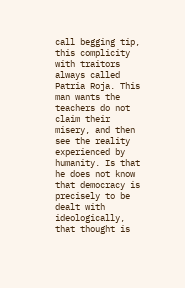call begging tip, this complicity with traitors always called Patria Roja. This man wants the teachers do not claim their misery, and then see the reality experienced by humanity. Is that he does not know that democracy is precisely to be dealt with ideologically, that thought is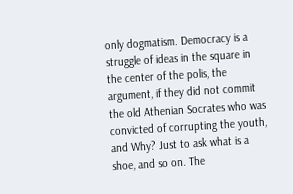only dogmatism. Democracy is a struggle of ideas in the square in the center of the polis, the argument, if they did not commit the old Athenian Socrates who was convicted of corrupting the youth, and Why? Just to ask what is a shoe, and so on. The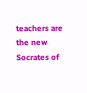teachers are the new Socrates of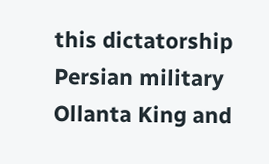this dictatorship Persian military Ollanta King and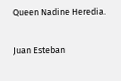Queen Nadine Heredia.

Juan Esteban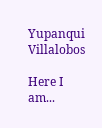Yupanqui Villalobos

Here I am...